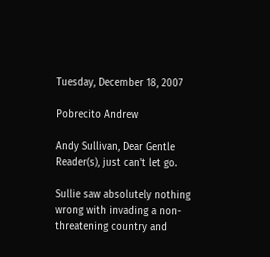Tuesday, December 18, 2007

Pobrecito Andrew

Andy Sullivan, Dear Gentle Reader(s), just can't let go.

Sullie saw absolutely nothing wrong with invading a non-threatening country and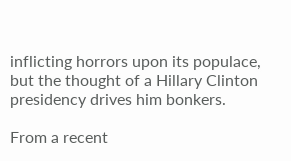inflicting horrors upon its populace, but the thought of a Hillary Clinton presidency drives him bonkers.

From a recent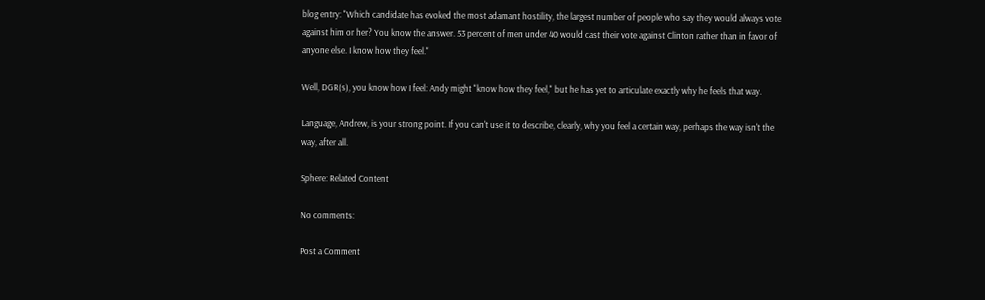blog entry: "Which candidate has evoked the most adamant hostility, the largest number of people who say they would always vote against him or her? You know the answer. 53 percent of men under 40 would cast their vote against Clinton rather than in favor of anyone else. I know how they feel."

Well, DGR(s), you know how I feel: Andy might "know how they feel," but he has yet to articulate exactly why he feels that way.

Language, Andrew, is your strong point. If you can't use it to describe, clearly, why you feel a certain way, perhaps the way isn't the way, after all.

Sphere: Related Content

No comments:

Post a Comment